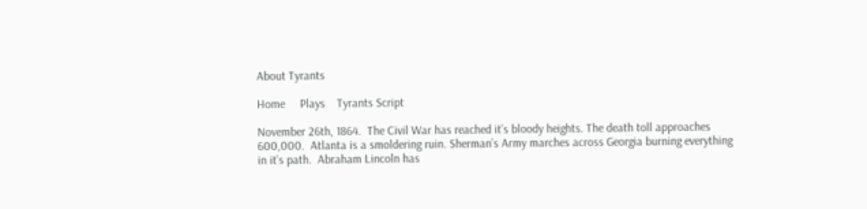About Tyrants

Home     Plays    Tyrants Script

November 26th, 1864.  The Civil War has reached it’s bloody heights. The death toll approaches 600,000.  Atlanta is a smoldering ruin. Sherman’s Army marches across Georgia burning everything in it’s path.  Abraham Lincoln has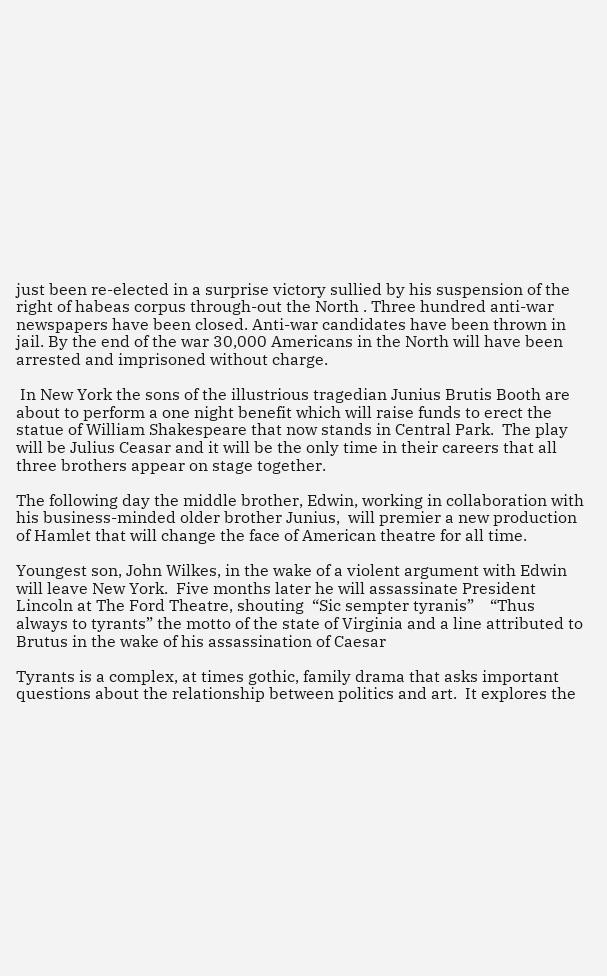just been re-elected in a surprise victory sullied by his suspension of the right of habeas corpus through-out the North . Three hundred anti-war newspapers have been closed. Anti-war candidates have been thrown in jail. By the end of the war 30,000 Americans in the North will have been arrested and imprisoned without charge.

 In New York the sons of the illustrious tragedian Junius Brutis Booth are about to perform a one night benefit which will raise funds to erect the statue of William Shakespeare that now stands in Central Park.  The play will be Julius Ceasar and it will be the only time in their careers that all three brothers appear on stage together.

The following day the middle brother, Edwin, working in collaboration with his business-minded older brother Junius,  will premier a new production of Hamlet that will change the face of American theatre for all time.

Youngest son, John Wilkes, in the wake of a violent argument with Edwin will leave New York.  Five months later he will assassinate President Lincoln at The Ford Theatre, shouting  “Sic sempter tyranis”    “Thus always to tyrants” the motto of the state of Virginia and a line attributed to Brutus in the wake of his assassination of Caesar

Tyrants is a complex, at times gothic, family drama that asks important questions about the relationship between politics and art.  It explores the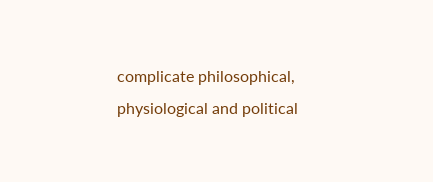complicate philosophical,  physiological and political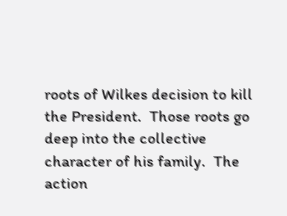roots of Wilkes decision to kill the President.  Those roots go deep into the collective character of his family.  The action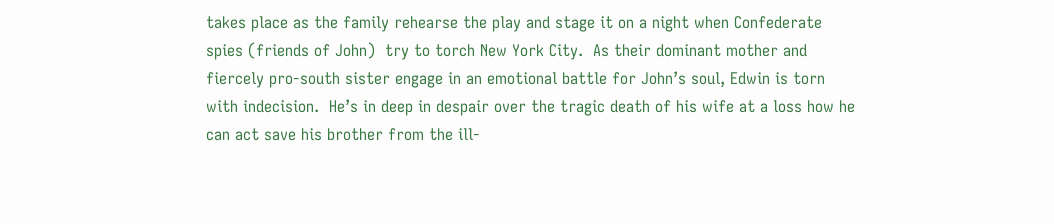takes place as the family rehearse the play and stage it on a night when Confederate spies (friends of John)  try to torch New York City.  As their dominant mother and fiercely pro-south sister engage in an emotional battle for John’s soul, Edwin is torn with indecision.  He’s in deep in despair over the tragic death of his wife at a loss how he can act save his brother from the ill-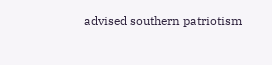advised southern patriotism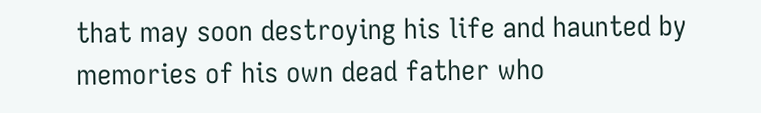that may soon destroying his life and haunted by memories of his own dead father who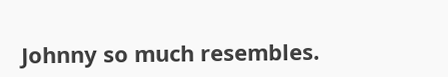Johnny so much resembles.